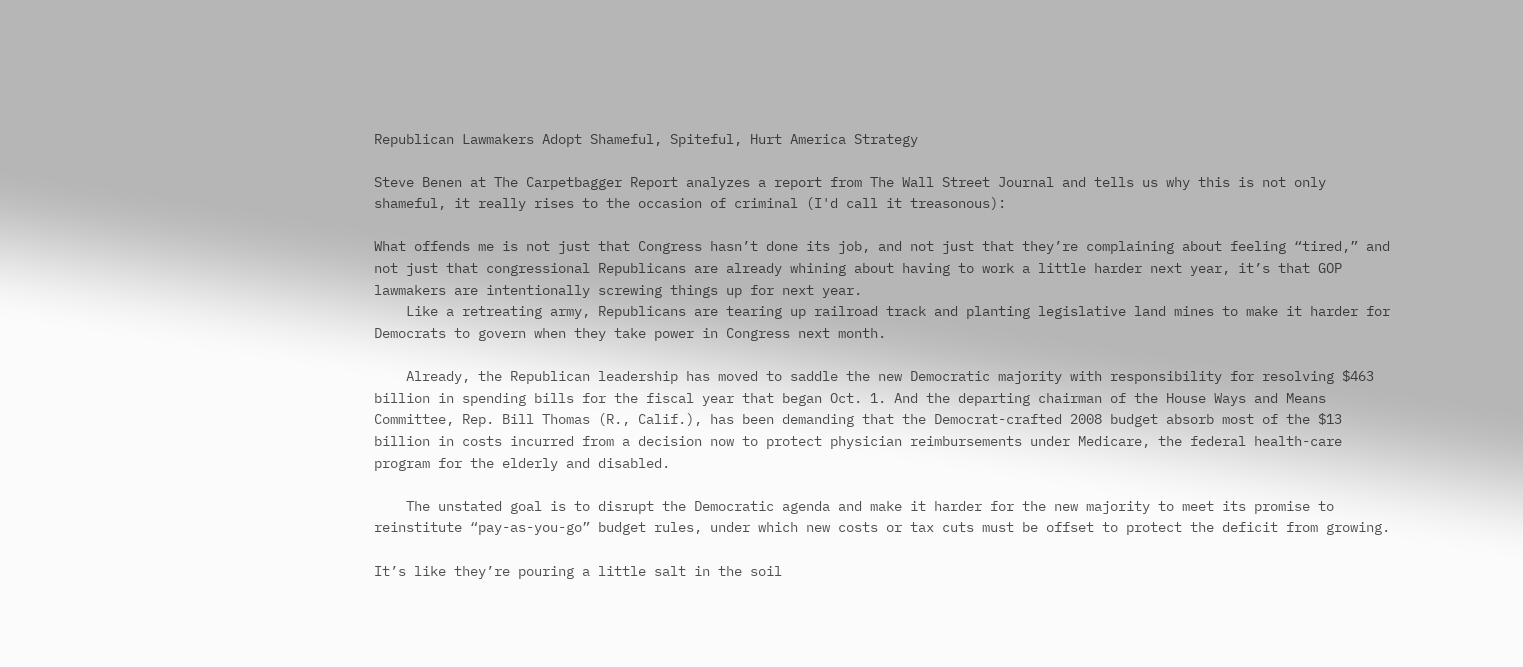Republican Lawmakers Adopt Shameful, Spiteful, Hurt America Strategy

Steve Benen at The Carpetbagger Report analyzes a report from The Wall Street Journal and tells us why this is not only shameful, it really rises to the occasion of criminal (I'd call it treasonous):

What offends me is not just that Congress hasn’t done its job, and not just that they’re complaining about feeling “tired,” and not just that congressional Republicans are already whining about having to work a little harder next year, it’s that GOP lawmakers are intentionally screwing things up for next year.
    Like a retreating army, Republicans are tearing up railroad track and planting legislative land mines to make it harder for Democrats to govern when they take power in Congress next month.

    Already, the Republican leadership has moved to saddle the new Democratic majority with responsibility for resolving $463 billion in spending bills for the fiscal year that began Oct. 1. And the departing chairman of the House Ways and Means Committee, Rep. Bill Thomas (R., Calif.), has been demanding that the Democrat-crafted 2008 budget absorb most of the $13 billion in costs incurred from a decision now to protect physician reimbursements under Medicare, the federal health-care program for the elderly and disabled.

    The unstated goal is to disrupt the Democratic agenda and make it harder for the new majority to meet its promise to reinstitute “pay-as-you-go” budget rules, under which new costs or tax cuts must be offset to protect the deficit from growing.

It’s like they’re pouring a little salt in the soil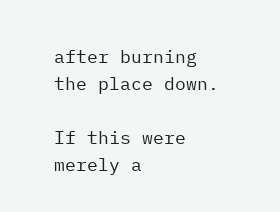after burning the place down.

If this were merely a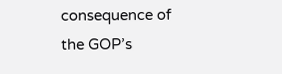consequence of the GOP’s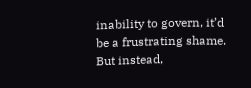inability to govern, it’d be a frustrating shame. But instead,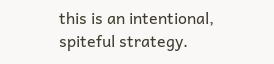this is an intentional, spiteful strategy.